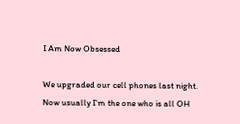I Am Now Obsessed

We upgraded our cell phones last night. Now usually I'm the one who is all OH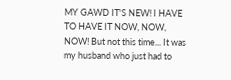MY GAWD IT'S NEW! I HAVE TO HAVE IT NOW, NOW, NOW! But not this time... It was my husband who just had to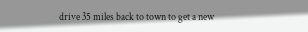drive 35 miles back to town to get a new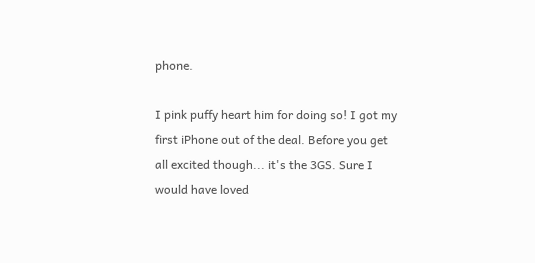phone.

I pink puffy heart him for doing so! I got my first iPhone out of the deal. Before you get all excited though... it's the 3GS. Sure I would have loved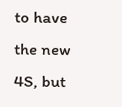to have the new 4S, but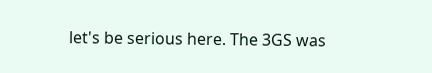let's be serious here. The 3GS was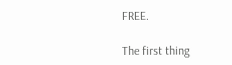FREE.

The first thing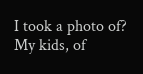I took a photo of? My kids, of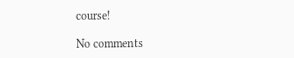course!

No comments